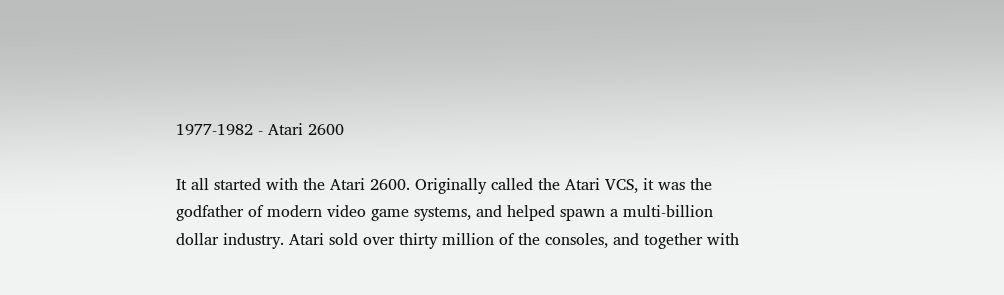1977-1982 - Atari 2600

It all started with the Atari 2600. Originally called the Atari VCS, it was the godfather of modern video game systems, and helped spawn a multi-billion dollar industry. Atari sold over thirty million of the consoles, and together with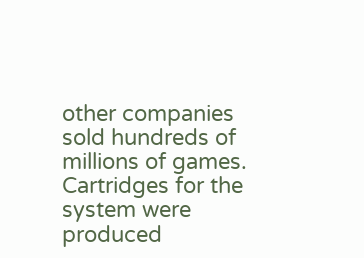other companies sold hundreds of millions of games. Cartridges for the system were produced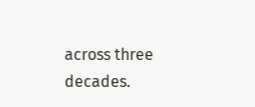across three decades.